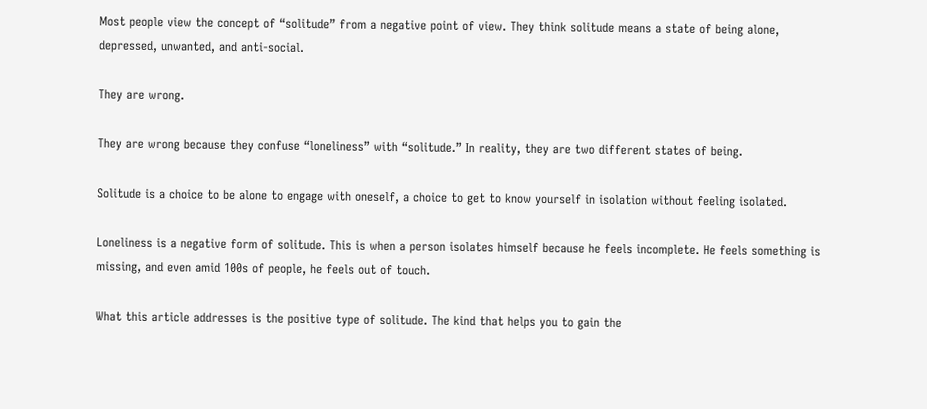Most people view the concept of “solitude” from a negative point of view. They think solitude means a state of being alone, depressed, unwanted, and anti-social.

They are wrong.

They are wrong because they confuse “loneliness” with “solitude.” In reality, they are two different states of being.

Solitude is a choice to be alone to engage with oneself, a choice to get to know yourself in isolation without feeling isolated.

Loneliness is a negative form of solitude. This is when a person isolates himself because he feels incomplete. He feels something is missing, and even amid 100s of people, he feels out of touch.

What this article addresses is the positive type of solitude. The kind that helps you to gain the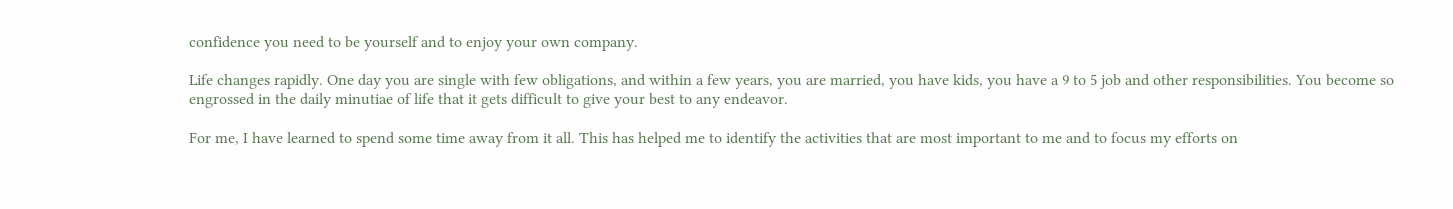confidence you need to be yourself and to enjoy your own company.

Life changes rapidly. One day you are single with few obligations, and within a few years, you are married, you have kids, you have a 9 to 5 job and other responsibilities. You become so engrossed in the daily minutiae of life that it gets difficult to give your best to any endeavor.

For me, I have learned to spend some time away from it all. This has helped me to identify the activities that are most important to me and to focus my efforts on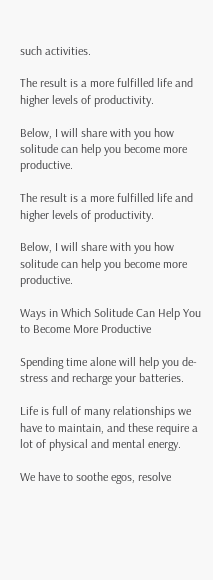such activities.

The result is a more fulfilled life and higher levels of productivity.

Below, I will share with you how solitude can help you become more productive.

The result is a more fulfilled life and higher levels of productivity.

Below, I will share with you how solitude can help you become more productive.

Ways in Which Solitude Can Help You to Become More Productive

Spending time alone will help you de-stress and recharge your batteries.

Life is full of many relationships we have to maintain, and these require a lot of physical and mental energy.

We have to soothe egos, resolve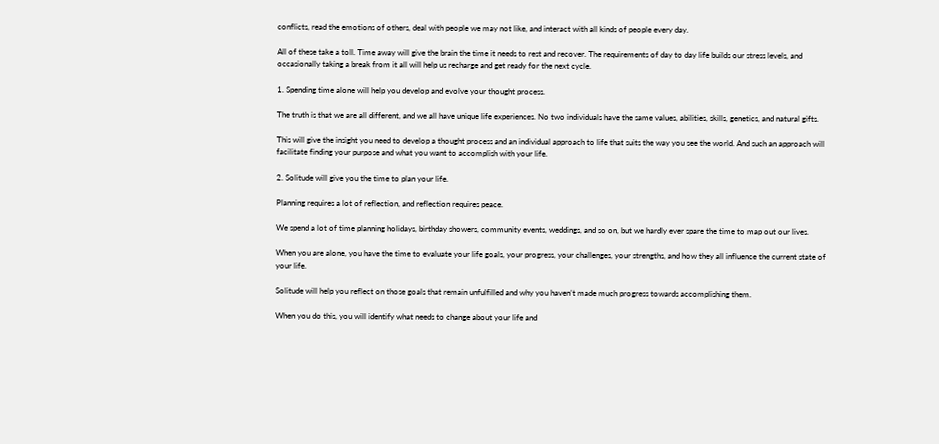conflicts, read the emotions of others, deal with people we may not like, and interact with all kinds of people every day.

All of these take a toll. Time away will give the brain the time it needs to rest and recover. The requirements of day to day life builds our stress levels, and occasionally taking a break from it all will help us recharge and get ready for the next cycle.

1. Spending time alone will help you develop and evolve your thought process.

The truth is that we are all different, and we all have unique life experiences. No two individuals have the same values, abilities, skills, genetics, and natural gifts.

This will give the insight you need to develop a thought process and an individual approach to life that suits the way you see the world. And such an approach will facilitate finding your purpose and what you want to accomplish with your life.

2. Solitude will give you the time to plan your life.

Planning requires a lot of reflection, and reflection requires peace.

We spend a lot of time planning holidays, birthday showers, community events, weddings, and so on, but we hardly ever spare the time to map out our lives.

When you are alone, you have the time to evaluate your life goals, your progress, your challenges, your strengths, and how they all influence the current state of your life.

Solitude will help you reflect on those goals that remain unfulfilled and why you haven’t made much progress towards accomplishing them.

When you do this, you will identify what needs to change about your life and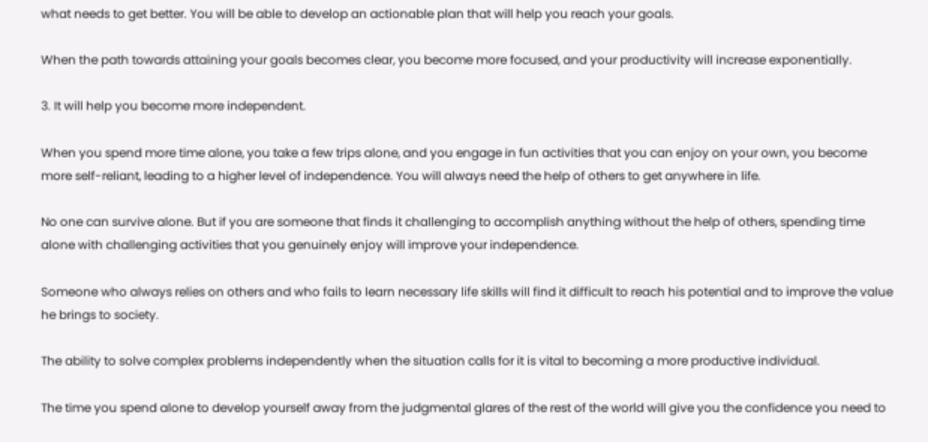what needs to get better. You will be able to develop an actionable plan that will help you reach your goals.

When the path towards attaining your goals becomes clear, you become more focused, and your productivity will increase exponentially.

3. It will help you become more independent.

When you spend more time alone, you take a few trips alone, and you engage in fun activities that you can enjoy on your own, you become more self-reliant, leading to a higher level of independence. You will always need the help of others to get anywhere in life.

No one can survive alone. But if you are someone that finds it challenging to accomplish anything without the help of others, spending time alone with challenging activities that you genuinely enjoy will improve your independence.

Someone who always relies on others and who fails to learn necessary life skills will find it difficult to reach his potential and to improve the value he brings to society.

The ability to solve complex problems independently when the situation calls for it is vital to becoming a more productive individual.

The time you spend alone to develop yourself away from the judgmental glares of the rest of the world will give you the confidence you need to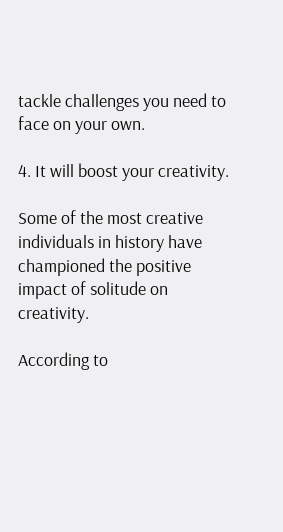tackle challenges you need to face on your own.

4. It will boost your creativity.

Some of the most creative individuals in history have championed the positive impact of solitude on creativity.

According to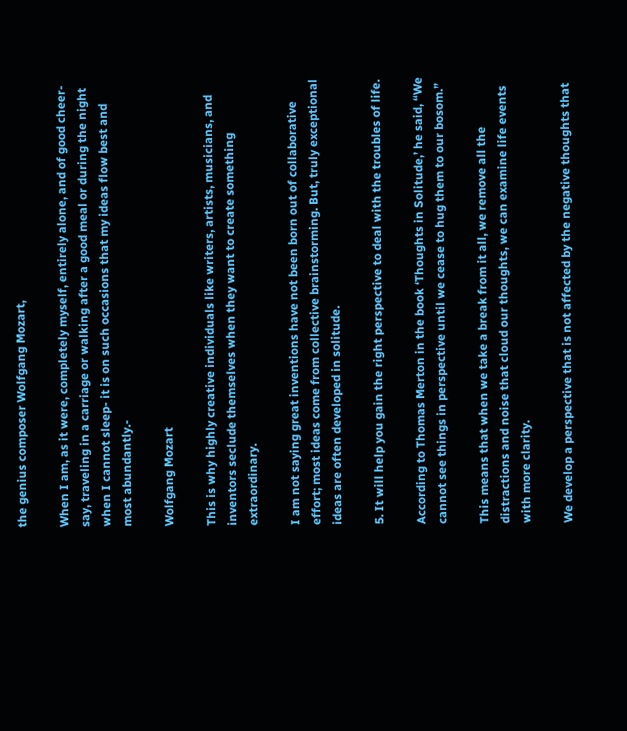the genius composer Wolfgang Mozart,

When I am, as it were, completely myself, entirely alone, and of good cheer-say, traveling in a carriage or walking after a good meal or during the night when I cannot sleep- it is on such occasions that my ideas flow best and most abundantly.-

Wolfgang Mozart

This is why highly creative individuals like writers, artists, musicians, and inventors seclude themselves when they want to create something extraordinary.

I am not saying great inventions have not been born out of collaborative effort; most ideas come from collective brainstorming. But, truly exceptional ideas are often developed in solitude.

5. It will help you gain the right perspective to deal with the troubles of life.

According to Thomas Merton in the book ‘Thoughts in Solitude,’ he said, “We cannot see things in perspective until we cease to hug them to our bosom.”

This means that when we take a break from it all, we remove all the distractions and noise that cloud our thoughts, we can examine life events with more clarity.

We develop a perspective that is not affected by the negative thoughts that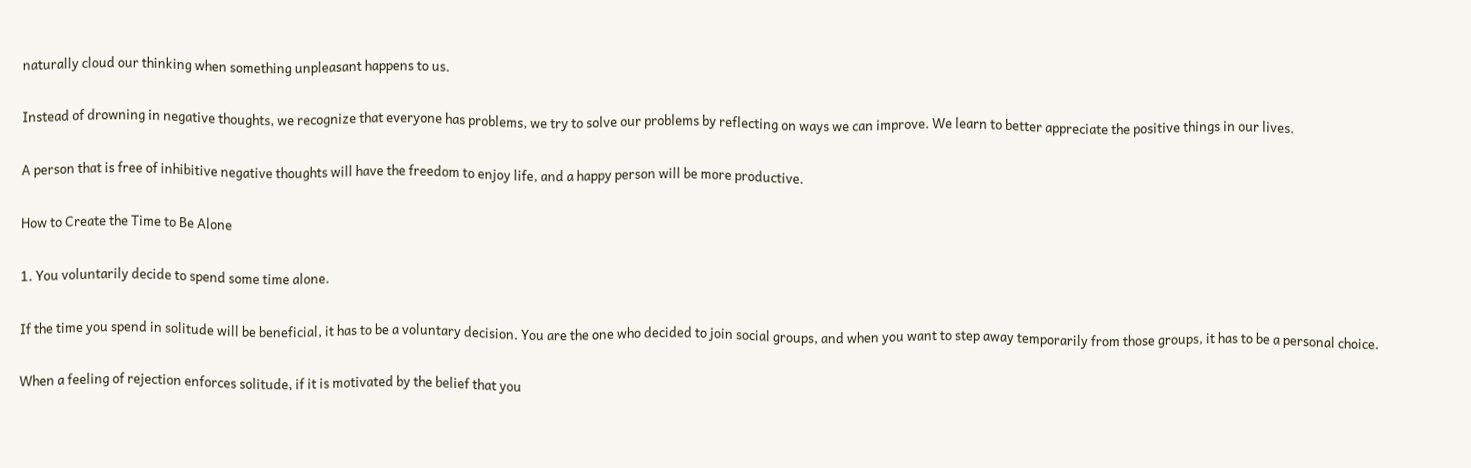naturally cloud our thinking when something unpleasant happens to us.

Instead of drowning in negative thoughts, we recognize that everyone has problems, we try to solve our problems by reflecting on ways we can improve. We learn to better appreciate the positive things in our lives.

A person that is free of inhibitive negative thoughts will have the freedom to enjoy life, and a happy person will be more productive.

How to Create the Time to Be Alone

1. You voluntarily decide to spend some time alone.

If the time you spend in solitude will be beneficial, it has to be a voluntary decision. You are the one who decided to join social groups, and when you want to step away temporarily from those groups, it has to be a personal choice.

When a feeling of rejection enforces solitude, if it is motivated by the belief that you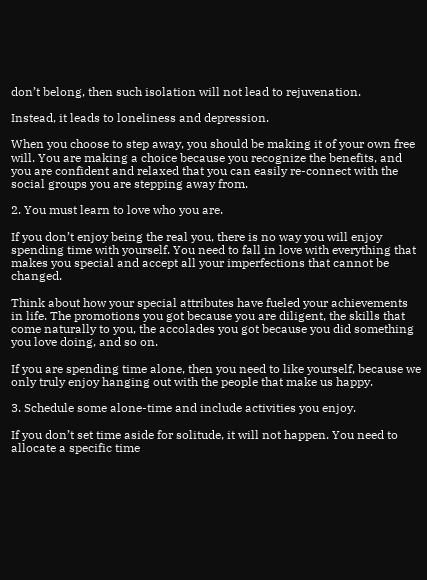don’t belong, then such isolation will not lead to rejuvenation.

Instead, it leads to loneliness and depression.

When you choose to step away, you should be making it of your own free will. You are making a choice because you recognize the benefits, and you are confident and relaxed that you can easily re-connect with the social groups you are stepping away from.

2. You must learn to love who you are.

If you don’t enjoy being the real you, there is no way you will enjoy spending time with yourself. You need to fall in love with everything that makes you special and accept all your imperfections that cannot be changed.

Think about how your special attributes have fueled your achievements in life. The promotions you got because you are diligent, the skills that come naturally to you, the accolades you got because you did something you love doing, and so on.

If you are spending time alone, then you need to like yourself, because we only truly enjoy hanging out with the people that make us happy.

3. Schedule some alone-time and include activities you enjoy.

If you don’t set time aside for solitude, it will not happen. You need to allocate a specific time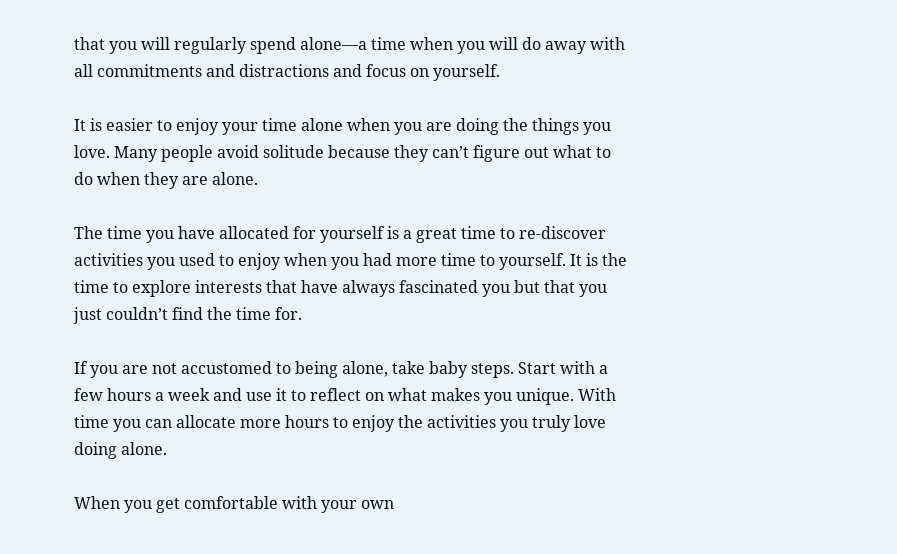that you will regularly spend alone—a time when you will do away with all commitments and distractions and focus on yourself.

It is easier to enjoy your time alone when you are doing the things you love. Many people avoid solitude because they can’t figure out what to do when they are alone.

The time you have allocated for yourself is a great time to re-discover activities you used to enjoy when you had more time to yourself. It is the time to explore interests that have always fascinated you but that you just couldn’t find the time for.

If you are not accustomed to being alone, take baby steps. Start with a few hours a week and use it to reflect on what makes you unique. With time you can allocate more hours to enjoy the activities you truly love doing alone.

When you get comfortable with your own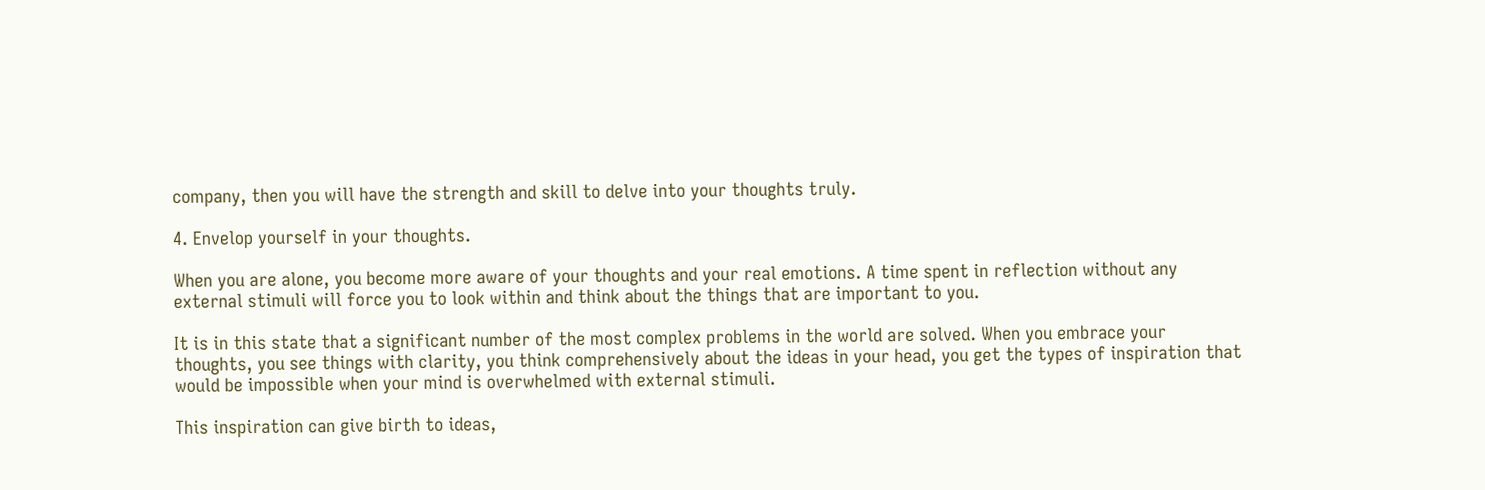company, then you will have the strength and skill to delve into your thoughts truly.

4. Envelop yourself in your thoughts.

When you are alone, you become more aware of your thoughts and your real emotions. A time spent in reflection without any external stimuli will force you to look within and think about the things that are important to you.

It is in this state that a significant number of the most complex problems in the world are solved. When you embrace your thoughts, you see things with clarity, you think comprehensively about the ideas in your head, you get the types of inspiration that would be impossible when your mind is overwhelmed with external stimuli.

This inspiration can give birth to ideas,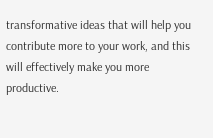transformative ideas that will help you contribute more to your work, and this will effectively make you more productive.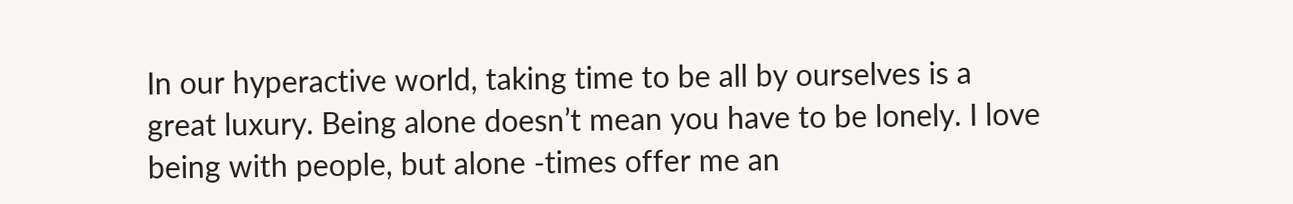In our hyperactive world, taking time to be all by ourselves is a great luxury. Being alone doesn’t mean you have to be lonely. I love being with people, but alone -times offer me an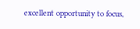excellent opportunity to focus,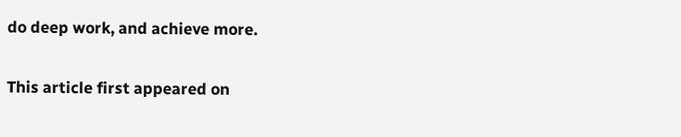do deep work, and achieve more.

This article first appeared on